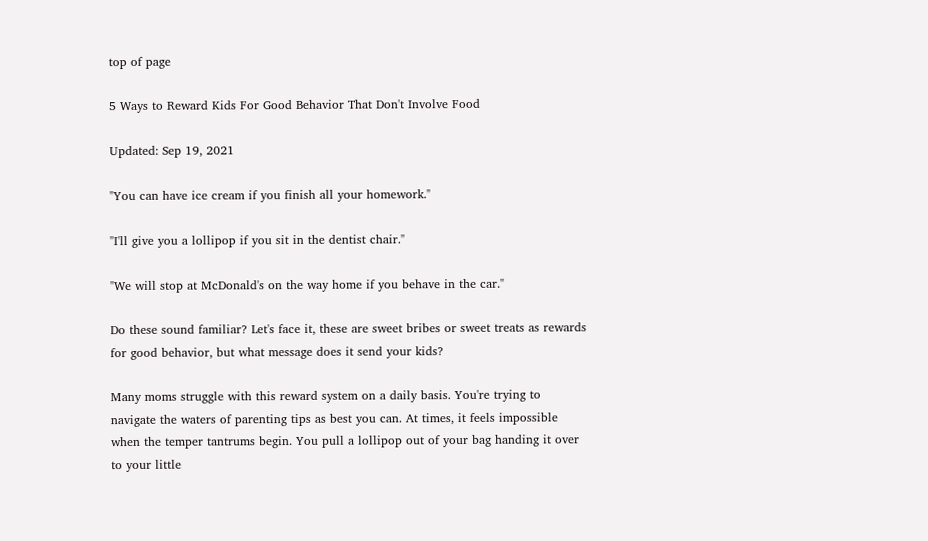top of page

5 Ways to Reward Kids For Good Behavior That Don't Involve Food

Updated: Sep 19, 2021

"You can have ice cream if you finish all your homework."

"I'll give you a lollipop if you sit in the dentist chair."

"We will stop at McDonald's on the way home if you behave in the car."

Do these sound familiar? Let's face it, these are sweet bribes or sweet treats as rewards for good behavior, but what message does it send your kids?

Many moms struggle with this reward system on a daily basis. You're trying to navigate the waters of parenting tips as best you can. At times, it feels impossible when the temper tantrums begin. You pull a lollipop out of your bag handing it over to your little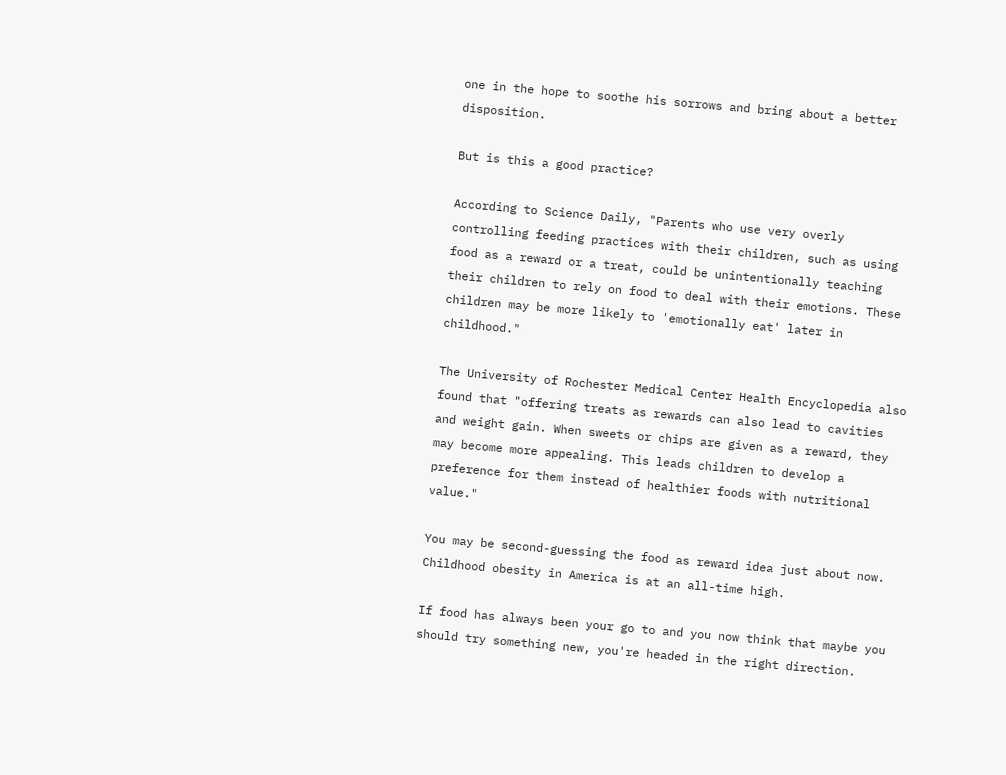one in the hope to soothe his sorrows and bring about a better disposition.

But is this a good practice?

According to Science Daily, "Parents who use very overly controlling feeding practices with their children, such as using food as a reward or a treat, could be unintentionally teaching their children to rely on food to deal with their emotions. These children may be more likely to 'emotionally eat' later in childhood."

The University of Rochester Medical Center Health Encyclopedia also found that "offering treats as rewards can also lead to cavities and weight gain. When sweets or chips are given as a reward, they may become more appealing. This leads children to develop a preference for them instead of healthier foods with nutritional value."

You may be second-guessing the food as reward idea just about now. Childhood obesity in America is at an all-time high.

If food has always been your go to and you now think that maybe you should try something new, you're headed in the right direction.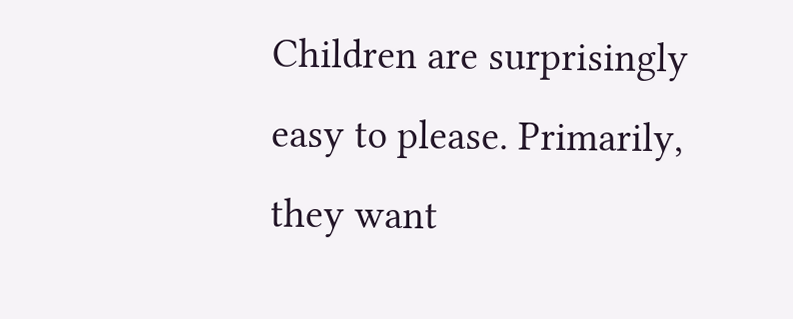Children are surprisingly easy to please. Primarily, they want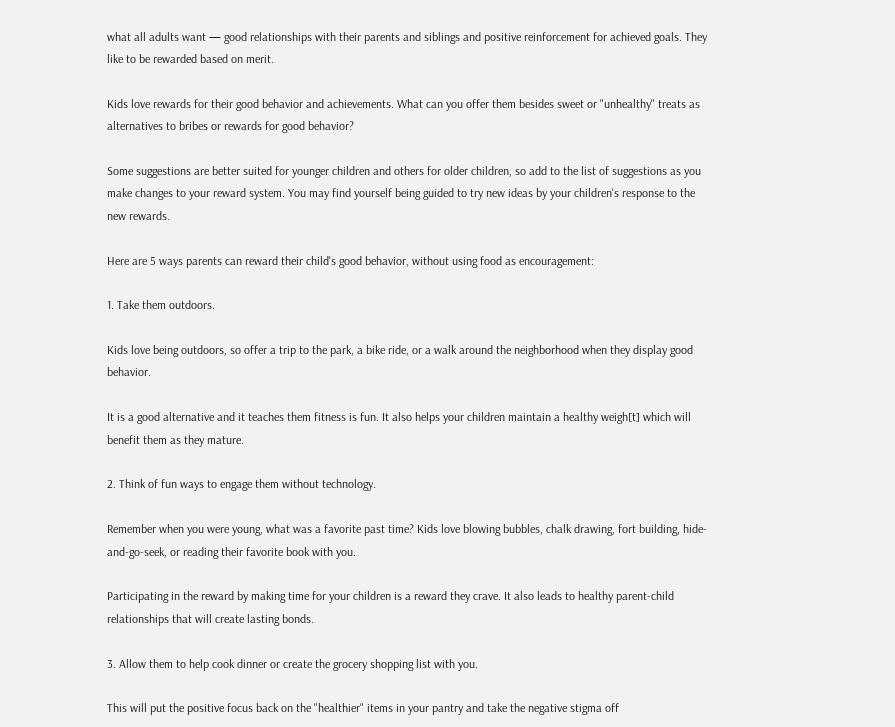what all adults want — good relationships with their parents and siblings and positive reinforcement for achieved goals. They like to be rewarded based on merit.

Kids love rewards for their good behavior and achievements. What can you offer them besides sweet or "unhealthy" treats as alternatives to bribes or rewards for good behavior?

Some suggestions are better suited for younger children and others for older children, so add to the list of suggestions as you make changes to your reward system. You may find yourself being guided to try new ideas by your children's response to the new rewards.

Here are 5 ways parents can reward their child's good behavior, without using food as encouragement:

1. Take them outdoors.

Kids love being outdoors, so offer a trip to the park, a bike ride, or a walk around the neighborhood when they display good behavior.

It is a good alternative and it teaches them fitness is fun. It also helps your children maintain a healthy weigh[t] which will benefit them as they mature.

2. Think of fun ways to engage them without technology.

Remember when you were young, what was a favorite past time? Kids love blowing bubbles, chalk drawing, fort building, hide-and-go-seek, or reading their favorite book with you.

Participating in the reward by making time for your children is a reward they crave. It also leads to healthy parent-child relationships that will create lasting bonds.

3. Allow them to help cook dinner or create the grocery shopping list with you.

This will put the positive focus back on the "healthier" items in your pantry and take the negative stigma off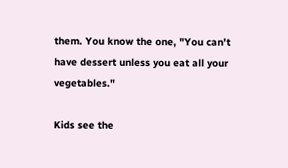them. You know the one, "You can't have dessert unless you eat all your vegetables."

Kids see the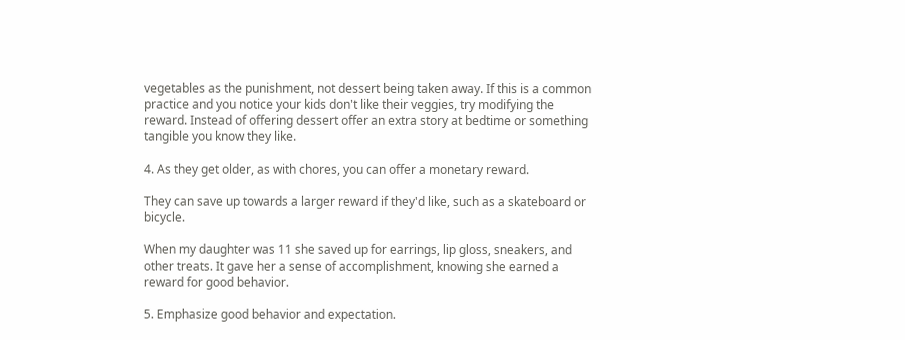vegetables as the punishment, not dessert being taken away. If this is a common practice and you notice your kids don't like their veggies, try modifying the reward. Instead of offering dessert offer an extra story at bedtime or something tangible you know they like.

4. As they get older, as with chores, you can offer a monetary reward.

They can save up towards a larger reward if they'd like, such as a skateboard or bicycle.

When my daughter was 11 she saved up for earrings, lip gloss, sneakers, and other treats. It gave her a sense of accomplishment, knowing she earned a reward for good behavior.

5. Emphasize good behavior and expectation.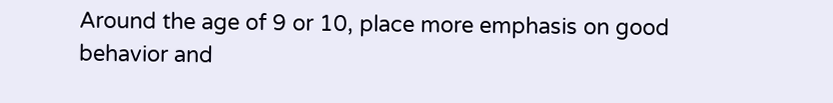Around the age of 9 or 10, place more emphasis on good behavior and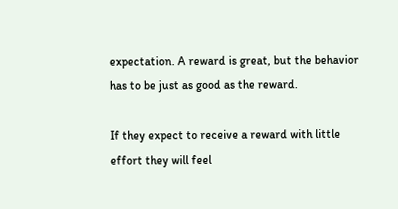expectation. A reward is great, but the behavior has to be just as good as the reward.

If they expect to receive a reward with little effort they will feel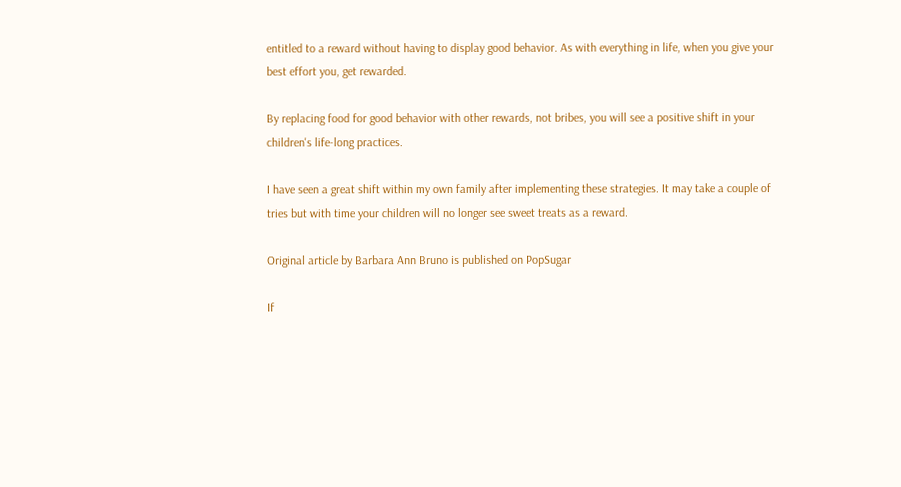entitled to a reward without having to display good behavior. As with everything in life, when you give your best effort you, get rewarded.

By replacing food for good behavior with other rewards, not bribes, you will see a positive shift in your children's life-long practices.

I have seen a great shift within my own family after implementing these strategies. It may take a couple of tries but with time your children will no longer see sweet treats as a reward.

Original article by Barbara Ann Bruno is published on PopSugar

If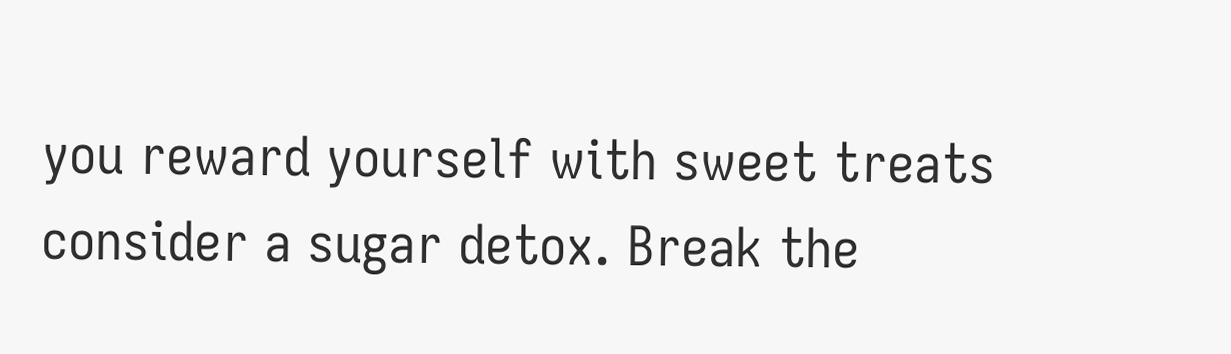you reward yourself with sweet treats consider a sugar detox. Break the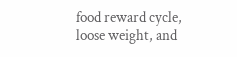food reward cycle, loose weight, and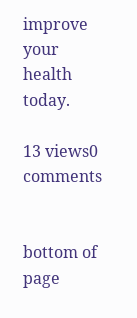improve your health today.

13 views0 comments


bottom of page